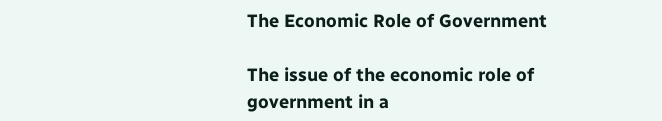The Economic Role of Government

The issue of the economic role of government in a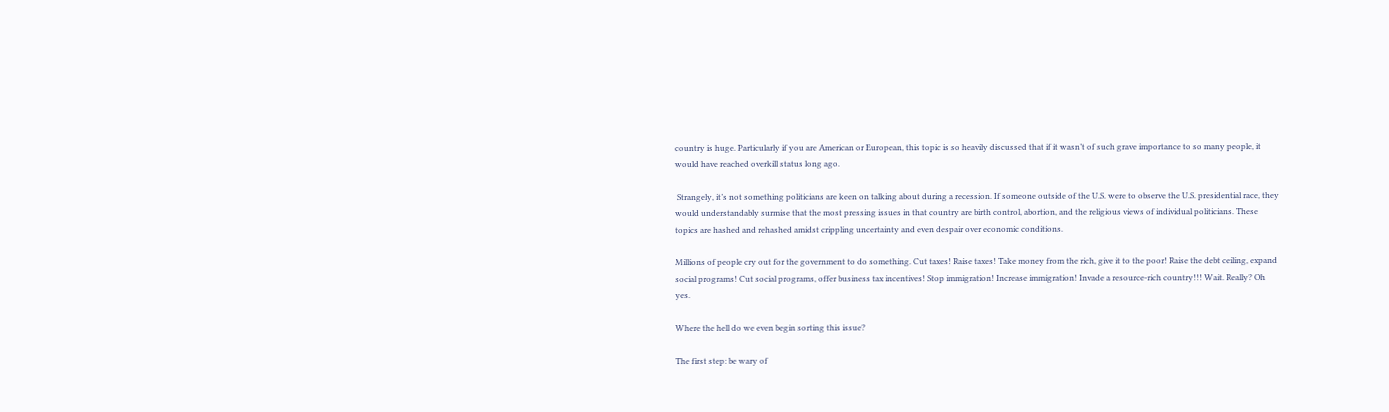country is huge. Particularly if you are American or European, this topic is so heavily discussed that if it wasn’t of such grave importance to so many people, it would have reached overkill status long ago.

 Strangely, it’s not something politicians are keen on talking about during a recession. If someone outside of the U.S. were to observe the U.S. presidential race, they would understandably surmise that the most pressing issues in that country are birth control, abortion, and the religious views of individual politicians. These topics are hashed and rehashed amidst crippling uncertainty and even despair over economic conditions.

Millions of people cry out for the government to do something. Cut taxes! Raise taxes! Take money from the rich, give it to the poor! Raise the debt ceiling, expand social programs! Cut social programs, offer business tax incentives! Stop immigration! Increase immigration! Invade a resource-rich country!!! Wait. Really? Oh yes.

Where the hell do we even begin sorting this issue?

The first step: be wary of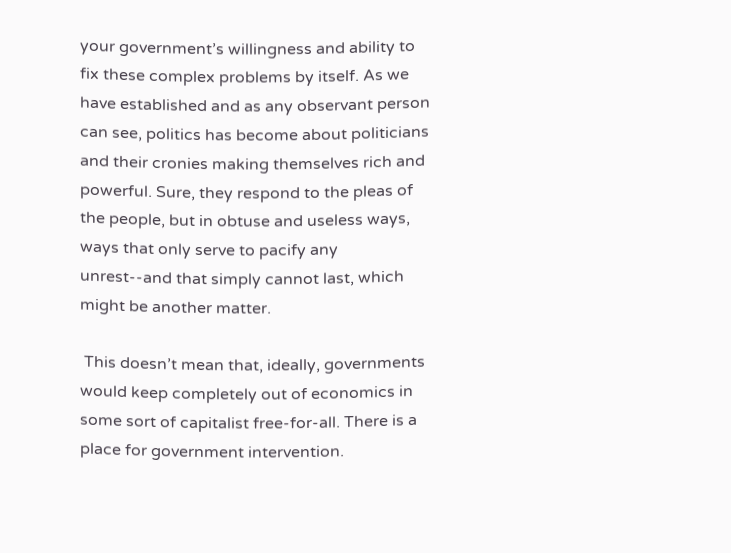your government’s willingness and ability to fix these complex problems by itself. As we have established and as any observant person can see, politics has become about politicians and their cronies making themselves rich and powerful. Sure, they respond to the pleas of the people, but in obtuse and useless ways, ways that only serve to pacify any unrest--and that simply cannot last, which might be another matter.

 This doesn’t mean that, ideally, governments would keep completely out of economics in some sort of capitalist free-for-all. There is a place for government intervention.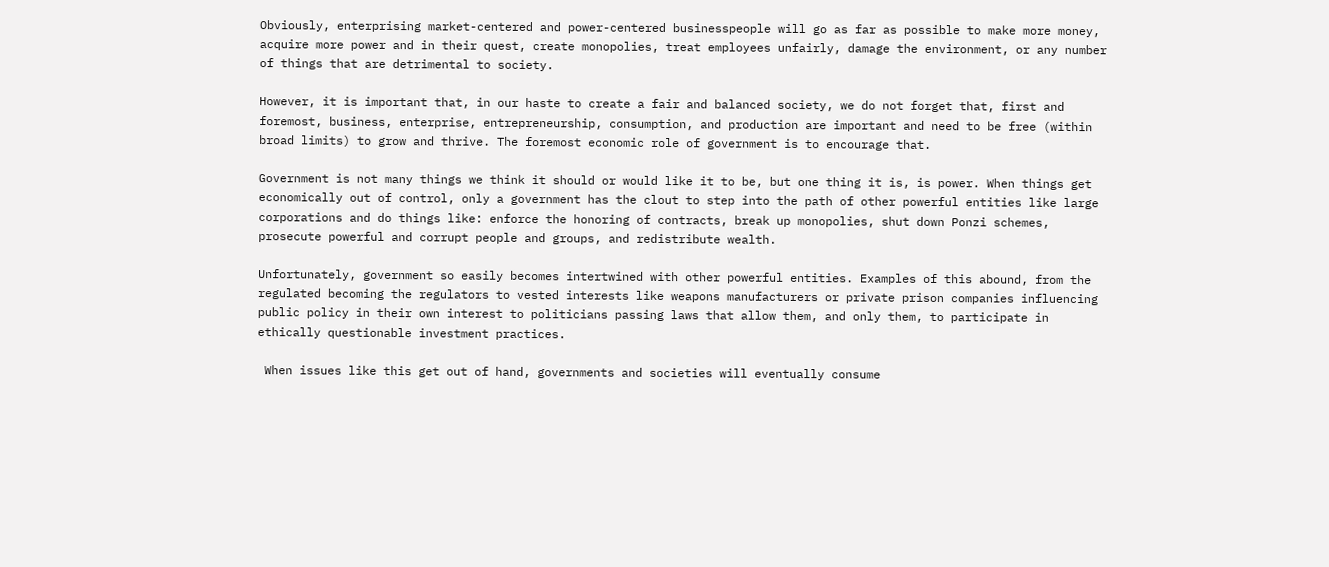Obviously, enterprising market-centered and power-centered businesspeople will go as far as possible to make more money, acquire more power and in their quest, create monopolies, treat employees unfairly, damage the environment, or any number of things that are detrimental to society.

However, it is important that, in our haste to create a fair and balanced society, we do not forget that, first and foremost, business, enterprise, entrepreneurship, consumption, and production are important and need to be free (within broad limits) to grow and thrive. The foremost economic role of government is to encourage that.

Government is not many things we think it should or would like it to be, but one thing it is, is power. When things get economically out of control, only a government has the clout to step into the path of other powerful entities like large corporations and do things like: enforce the honoring of contracts, break up monopolies, shut down Ponzi schemes, prosecute powerful and corrupt people and groups, and redistribute wealth.

Unfortunately, government so easily becomes intertwined with other powerful entities. Examples of this abound, from the regulated becoming the regulators to vested interests like weapons manufacturers or private prison companies influencing public policy in their own interest to politicians passing laws that allow them, and only them, to participate in ethically questionable investment practices.

 When issues like this get out of hand, governments and societies will eventually consume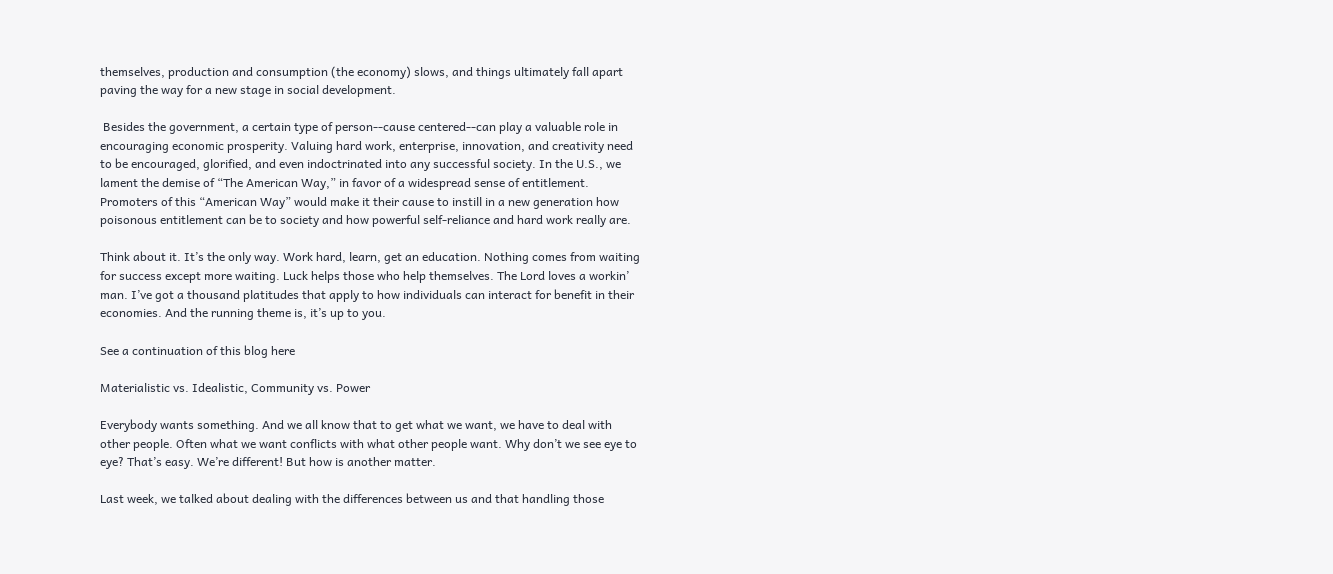themselves, production and consumption (the economy) slows, and things ultimately fall apart paving the way for a new stage in social development.

 Besides the government, a certain type of person--cause centered--can play a valuable role in encouraging economic prosperity. Valuing hard work, enterprise, innovation, and creativity need to be encouraged, glorified, and even indoctrinated into any successful society. In the U.S., we lament the demise of “The American Way,” in favor of a widespread sense of entitlement. Promoters of this “American Way” would make it their cause to instill in a new generation how poisonous entitlement can be to society and how powerful self-reliance and hard work really are.

Think about it. It’s the only way. Work hard, learn, get an education. Nothing comes from waiting for success except more waiting. Luck helps those who help themselves. The Lord loves a workin’ man. I’ve got a thousand platitudes that apply to how individuals can interact for benefit in their economies. And the running theme is, it’s up to you.

See a continuation of this blog here

Materialistic vs. Idealistic, Community vs. Power

Everybody wants something. And we all know that to get what we want, we have to deal with other people. Often what we want conflicts with what other people want. Why don’t we see eye to eye? That’s easy. We’re different! But how is another matter.

Last week, we talked about dealing with the differences between us and that handling those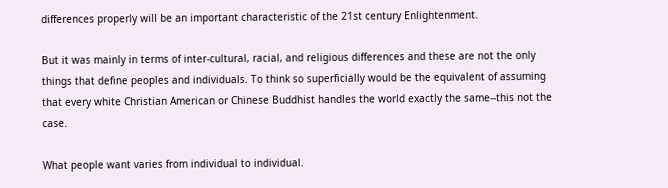differences properly will be an important characteristic of the 21st century Enlightenment.

But it was mainly in terms of inter-cultural, racial, and religious differences and these are not the only things that define peoples and individuals. To think so superficially would be the equivalent of assuming that every white Christian American or Chinese Buddhist handles the world exactly the same--this not the case.

What people want varies from individual to individual.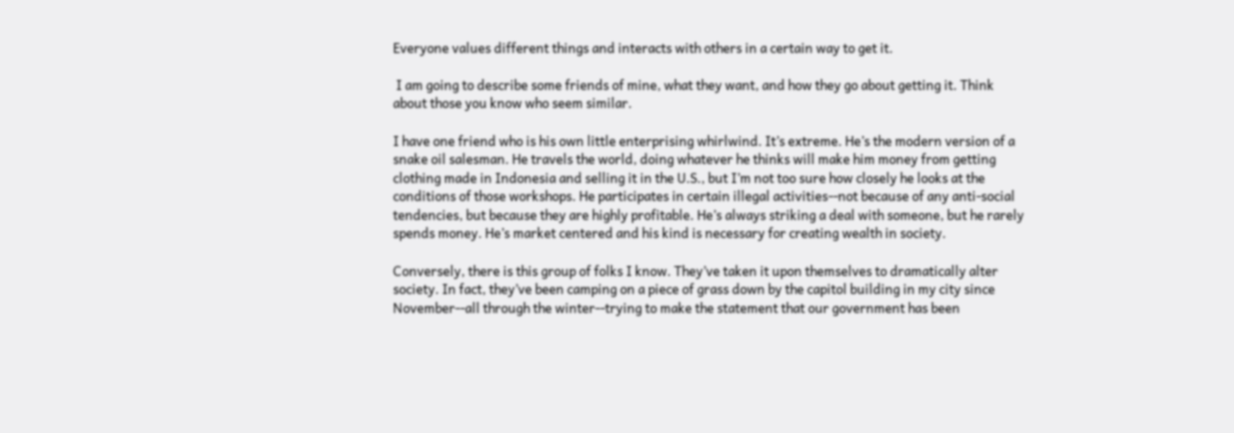Everyone values different things and interacts with others in a certain way to get it.

 I am going to describe some friends of mine, what they want, and how they go about getting it. Think about those you know who seem similar.

I have one friend who is his own little enterprising whirlwind. It’s extreme. He’s the modern version of a snake oil salesman. He travels the world, doing whatever he thinks will make him money from getting clothing made in Indonesia and selling it in the U.S., but I’m not too sure how closely he looks at the conditions of those workshops. He participates in certain illegal activities--not because of any anti-social tendencies, but because they are highly profitable. He’s always striking a deal with someone, but he rarely spends money. He’s market centered and his kind is necessary for creating wealth in society.

Conversely, there is this group of folks I know. They’ve taken it upon themselves to dramatically alter society. In fact, they’ve been camping on a piece of grass down by the capitol building in my city since November--all through the winter--trying to make the statement that our government has been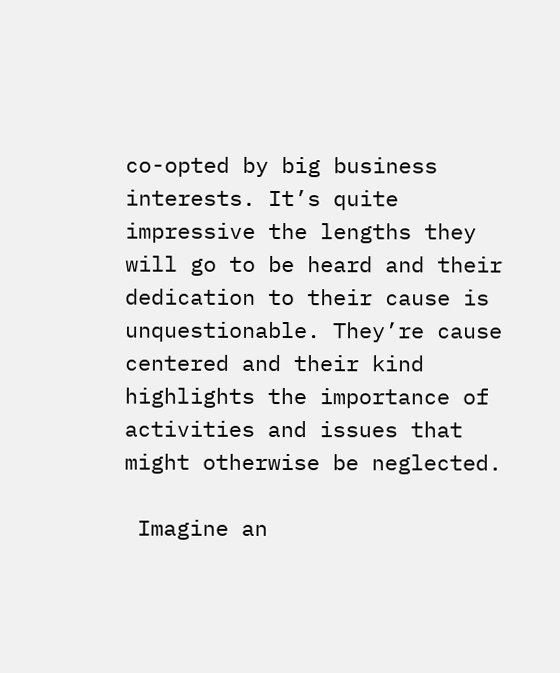co-opted by big business interests. It’s quite impressive the lengths they will go to be heard and their dedication to their cause is unquestionable. They’re cause centered and their kind highlights the importance of activities and issues that might otherwise be neglected.

 Imagine an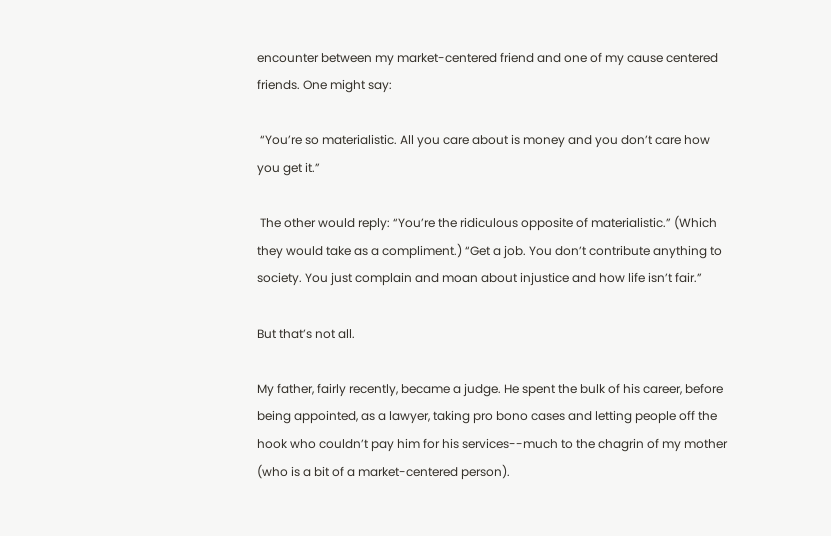encounter between my market-centered friend and one of my cause centered friends. One might say:

 “You’re so materialistic. All you care about is money and you don’t care how you get it.”

 The other would reply: “You’re the ridiculous opposite of materialistic.” (Which they would take as a compliment.) “Get a job. You don’t contribute anything to society. You just complain and moan about injustice and how life isn’t fair.”

But that’s not all.

My father, fairly recently, became a judge. He spent the bulk of his career, before being appointed, as a lawyer, taking pro bono cases and letting people off the hook who couldn’t pay him for his services--much to the chagrin of my mother (who is a bit of a market-centered person).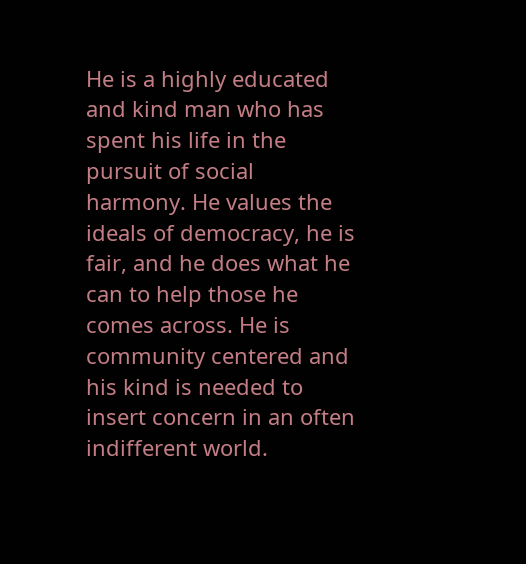He is a highly educated and kind man who has spent his life in the pursuit of social harmony. He values the ideals of democracy, he is fair, and he does what he can to help those he comes across. He is community centered and his kind is needed to insert concern in an often indifferent world.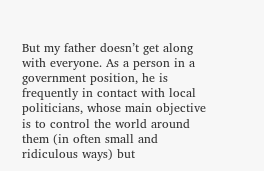But my father doesn’t get along with everyone. As a person in a government position, he is frequently in contact with local politicians, whose main objective is to control the world around them (in often small and ridiculous ways) but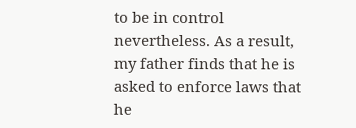to be in control nevertheless. As a result, my father finds that he is asked to enforce laws that he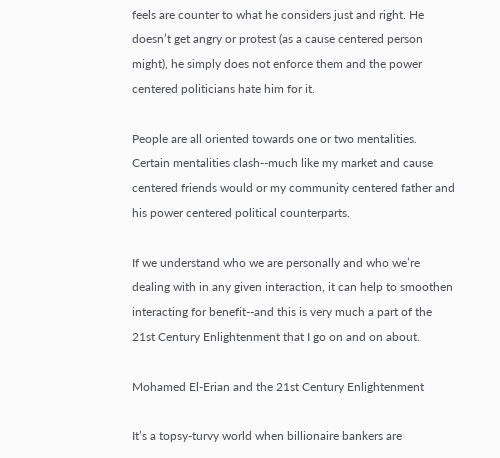feels are counter to what he considers just and right. He doesn’t get angry or protest (as a cause centered person might), he simply does not enforce them and the power centered politicians hate him for it.

People are all oriented towards one or two mentalities. Certain mentalities clash--much like my market and cause centered friends would or my community centered father and his power centered political counterparts.

If we understand who we are personally and who we’re dealing with in any given interaction, it can help to smoothen interacting for benefit--and this is very much a part of the 21st Century Enlightenment that I go on and on about.

Mohamed El-Erian and the 21st Century Enlightenment

It’s a topsy-turvy world when billionaire bankers are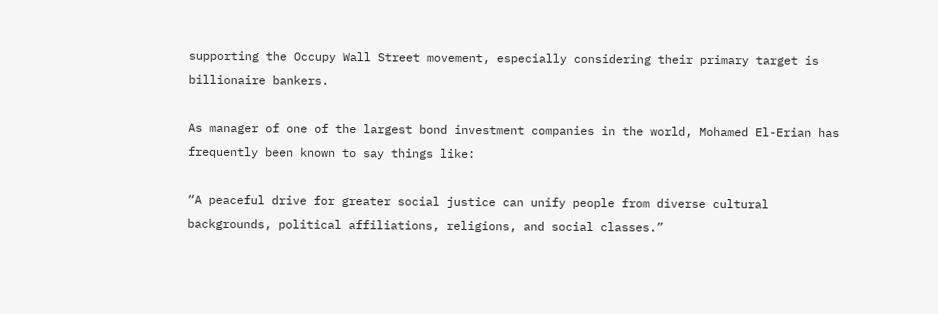supporting the Occupy Wall Street movement, especially considering their primary target is billionaire bankers.

As manager of one of the largest bond investment companies in the world, Mohamed El-Erian has frequently been known to say things like:

“A peaceful drive for greater social justice can unify people from diverse cultural backgrounds, political affiliations, religions, and social classes.”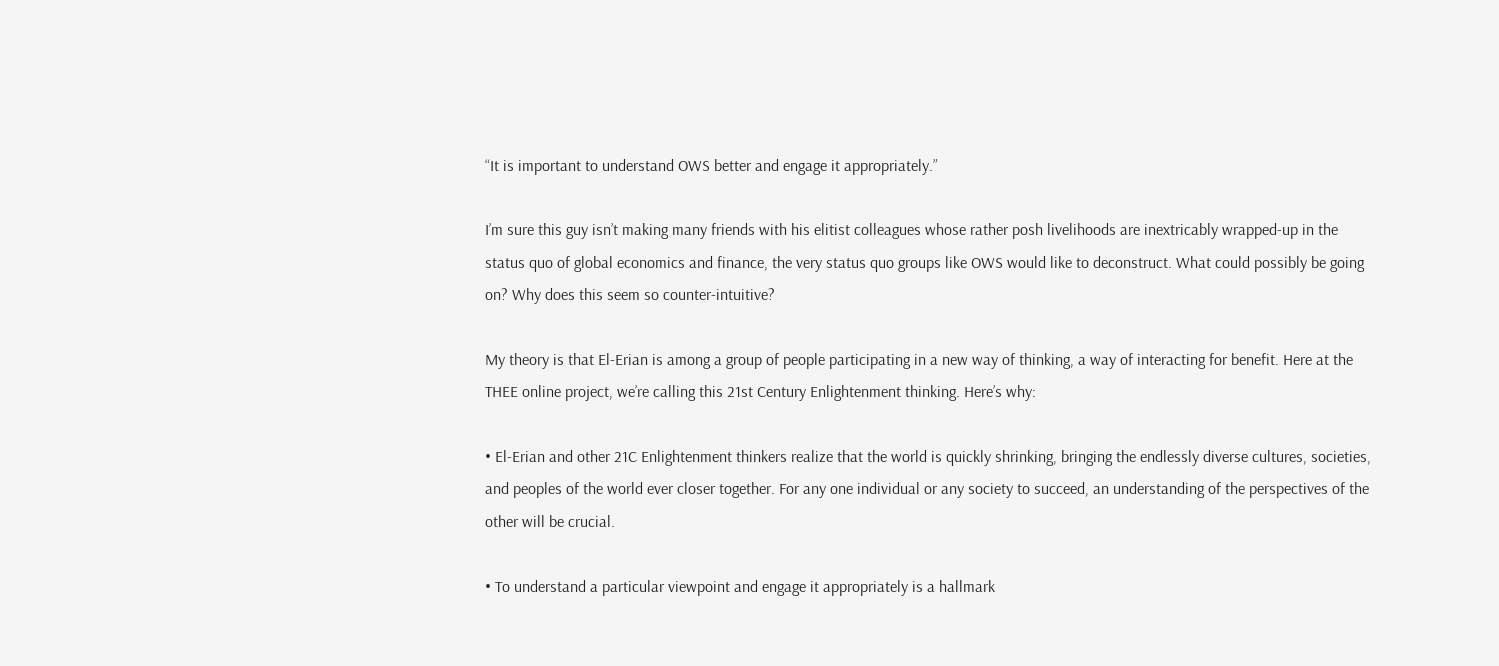“It is important to understand OWS better and engage it appropriately.”

I’m sure this guy isn’t making many friends with his elitist colleagues whose rather posh livelihoods are inextricably wrapped-up in the status quo of global economics and finance, the very status quo groups like OWS would like to deconstruct. What could possibly be going on? Why does this seem so counter-intuitive?

My theory is that El-Erian is among a group of people participating in a new way of thinking, a way of interacting for benefit. Here at the THEE online project, we’re calling this 21st Century Enlightenment thinking. Here’s why:

• El-Erian and other 21C Enlightenment thinkers realize that the world is quickly shrinking, bringing the endlessly diverse cultures, societies, and peoples of the world ever closer together. For any one individual or any society to succeed, an understanding of the perspectives of the other will be crucial.

• To understand a particular viewpoint and engage it appropriately is a hallmark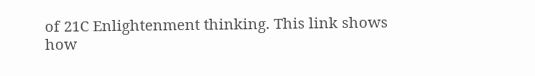of 21C Enlightenment thinking. This link shows how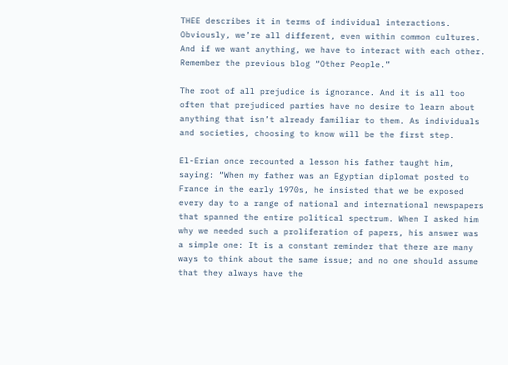THEE describes it in terms of individual interactions. Obviously, we’re all different, even within common cultures. And if we want anything, we have to interact with each other. Remember the previous blog “Other People.”

The root of all prejudice is ignorance. And it is all too often that prejudiced parties have no desire to learn about anything that isn’t already familiar to them. As individuals and societies, choosing to know will be the first step.

El-Erian once recounted a lesson his father taught him, saying: “When my father was an Egyptian diplomat posted to France in the early 1970s, he insisted that we be exposed every day to a range of national and international newspapers that spanned the entire political spectrum. When I asked him why we needed such a proliferation of papers, his answer was a simple one: It is a constant reminder that there are many ways to think about the same issue; and no one should assume that they always have the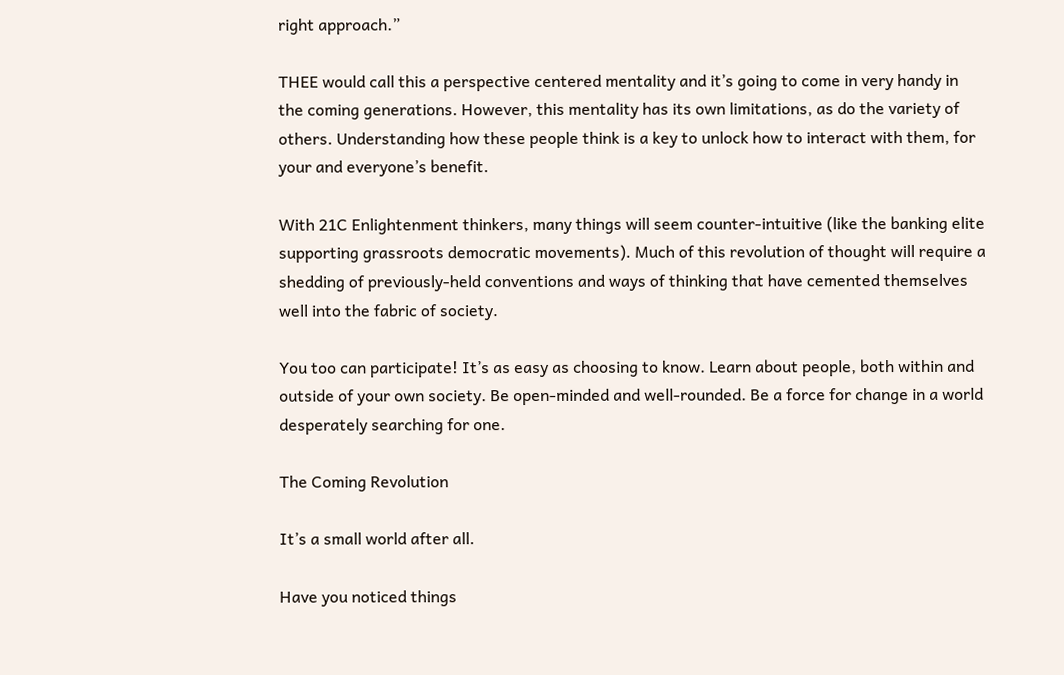right approach.”

THEE would call this a perspective centered mentality and it’s going to come in very handy in the coming generations. However, this mentality has its own limitations, as do the variety of others. Understanding how these people think is a key to unlock how to interact with them, for your and everyone’s benefit.

With 21C Enlightenment thinkers, many things will seem counter-intuitive (like the banking elite supporting grassroots democratic movements). Much of this revolution of thought will require a shedding of previously-held conventions and ways of thinking that have cemented themselves well into the fabric of society.

You too can participate! It’s as easy as choosing to know. Learn about people, both within and outside of your own society. Be open-minded and well-rounded. Be a force for change in a world desperately searching for one.

The Coming Revolution

It’s a small world after all.

Have you noticed things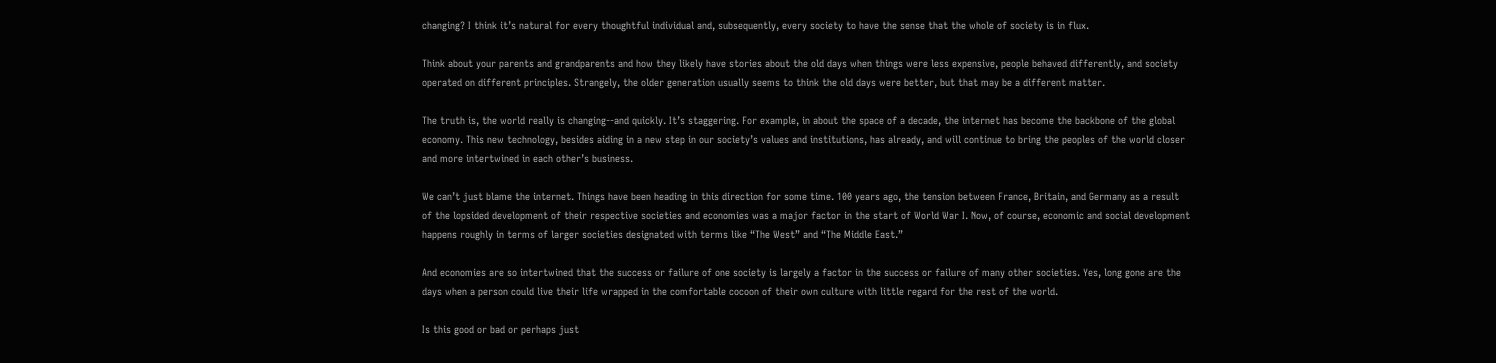changing? I think it’s natural for every thoughtful individual and, subsequently, every society to have the sense that the whole of society is in flux.

Think about your parents and grandparents and how they likely have stories about the old days when things were less expensive, people behaved differently, and society operated on different principles. Strangely, the older generation usually seems to think the old days were better, but that may be a different matter.

The truth is, the world really is changing--and quickly. It’s staggering. For example, in about the space of a decade, the internet has become the backbone of the global economy. This new technology, besides aiding in a new step in our society’s values and institutions, has already, and will continue to bring the peoples of the world closer and more intertwined in each other’s business.

We can’t just blame the internet. Things have been heading in this direction for some time. 100 years ago, the tension between France, Britain, and Germany as a result of the lopsided development of their respective societies and economies was a major factor in the start of World War I. Now, of course, economic and social development happens roughly in terms of larger societies designated with terms like “The West” and “The Middle East.”

And economies are so intertwined that the success or failure of one society is largely a factor in the success or failure of many other societies. Yes, long gone are the days when a person could live their life wrapped in the comfortable cocoon of their own culture with little regard for the rest of the world.

Is this good or bad or perhaps just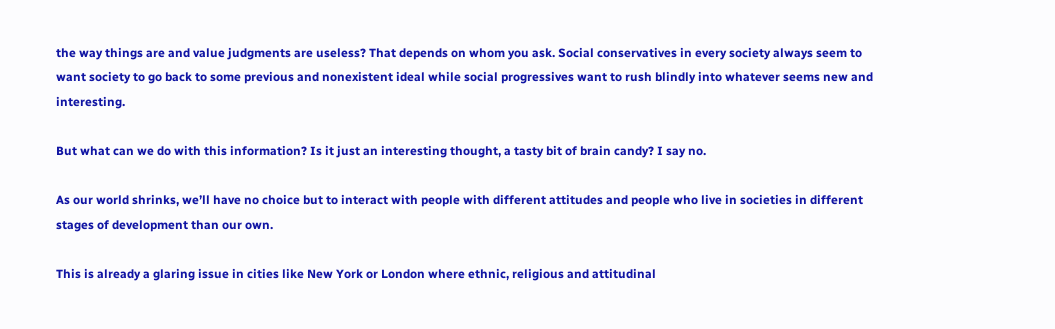the way things are and value judgments are useless? That depends on whom you ask. Social conservatives in every society always seem to want society to go back to some previous and nonexistent ideal while social progressives want to rush blindly into whatever seems new and interesting.

But what can we do with this information? Is it just an interesting thought, a tasty bit of brain candy? I say no.

As our world shrinks, we’ll have no choice but to interact with people with different attitudes and people who live in societies in different stages of development than our own.

This is already a glaring issue in cities like New York or London where ethnic, religious and attitudinal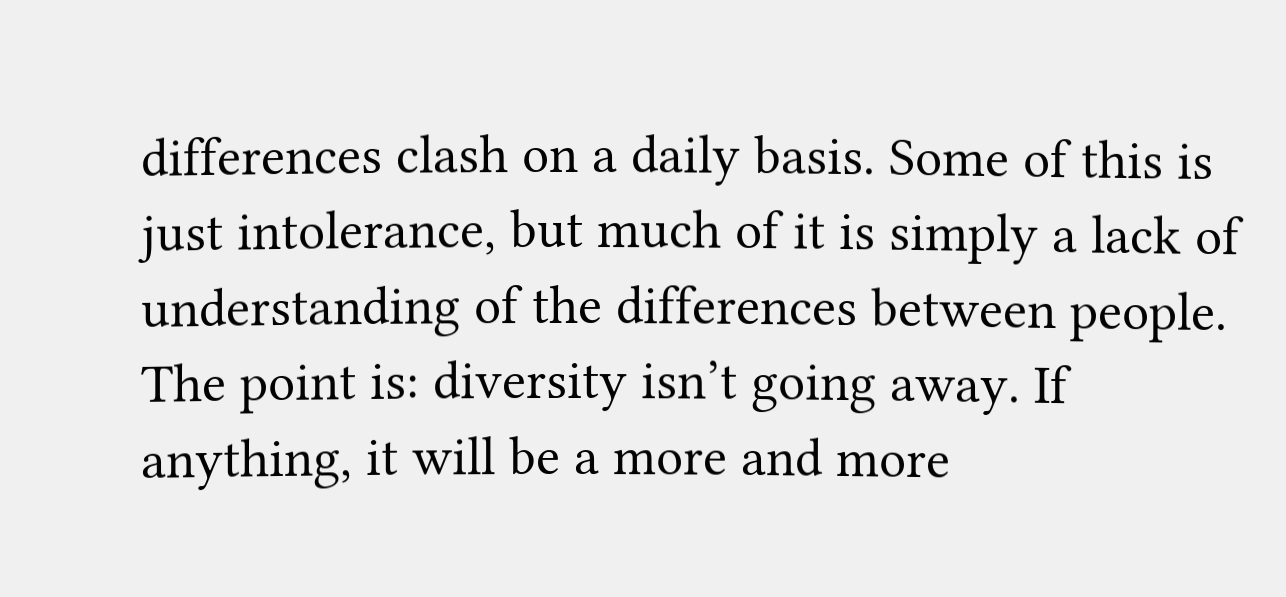differences clash on a daily basis. Some of this is just intolerance, but much of it is simply a lack of understanding of the differences between people. The point is: diversity isn’t going away. If anything, it will be a more and more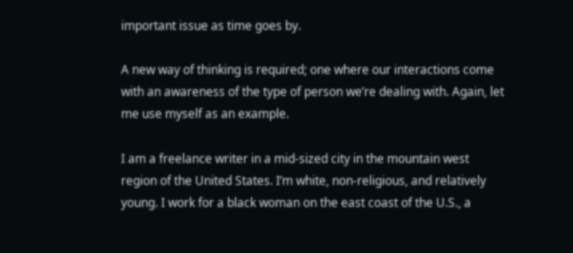important issue as time goes by.

A new way of thinking is required; one where our interactions come with an awareness of the type of person we’re dealing with. Again, let me use myself as an example.

I am a freelance writer in a mid-sized city in the mountain west region of the United States. I’m white, non-religious, and relatively young. I work for a black woman on the east coast of the U.S., a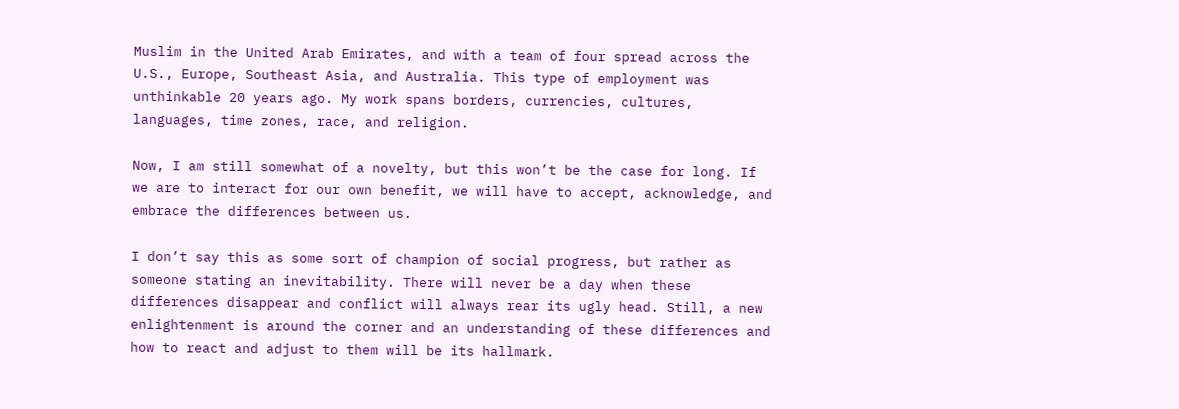Muslim in the United Arab Emirates, and with a team of four spread across the U.S., Europe, Southeast Asia, and Australia. This type of employment was unthinkable 20 years ago. My work spans borders, currencies, cultures, languages, time zones, race, and religion.

Now, I am still somewhat of a novelty, but this won’t be the case for long. If we are to interact for our own benefit, we will have to accept, acknowledge, and embrace the differences between us.

I don’t say this as some sort of champion of social progress, but rather as someone stating an inevitability. There will never be a day when these differences disappear and conflict will always rear its ugly head. Still, a new enlightenment is around the corner and an understanding of these differences and how to react and adjust to them will be its hallmark.